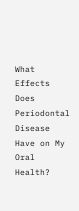What Effects Does Periodontal Disease Have on My Oral Health?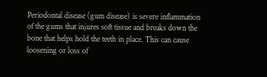Periodontal disease (gum disease) is severe inflammation of the gums that injures soft tissue and breaks down the bone that helps hold the teeth in place. This can cause loosening or loss of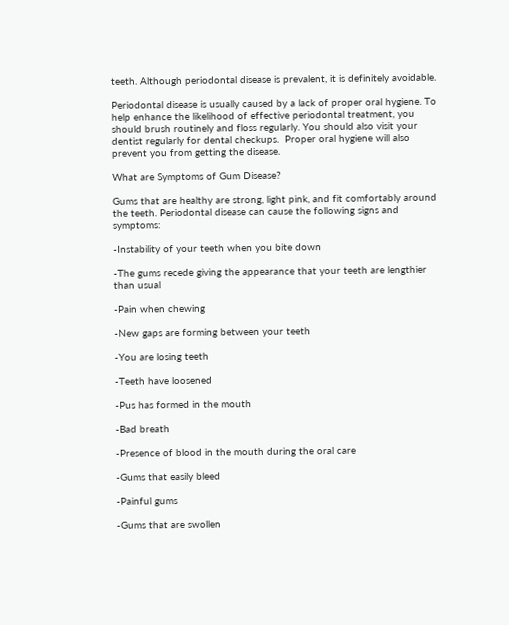teeth. Although periodontal disease is prevalent, it is definitely avoidable.

Periodontal disease is usually caused by a lack of proper oral hygiene. To help enhance the likelihood of effective periodontal treatment, you should brush routinely and floss regularly. You should also visit your dentist regularly for dental checkups.  Proper oral hygiene will also prevent you from getting the disease.

What are Symptoms of Gum Disease?

Gums that are healthy are strong, light pink, and fit comfortably around the teeth. Periodontal disease can cause the following signs and symptoms:

-Instability of your teeth when you bite down

-The gums recede giving the appearance that your teeth are lengthier than usual

-Pain when chewing

-New gaps are forming between your teeth

-You are losing teeth

-Teeth have loosened

-Pus has formed in the mouth

-Bad breath

-Presence of blood in the mouth during the oral care

-Gums that easily bleed

-Painful gums

-Gums that are swollen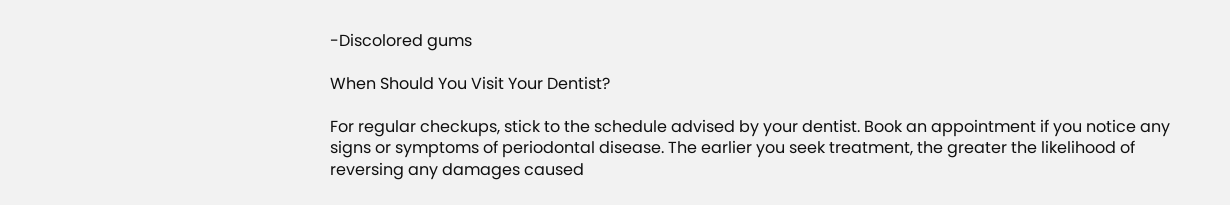-Discolored gums

When Should You Visit Your Dentist?

For regular checkups, stick to the schedule advised by your dentist. Book an appointment if you notice any signs or symptoms of periodontal disease. The earlier you seek treatment, the greater the likelihood of reversing any damages caused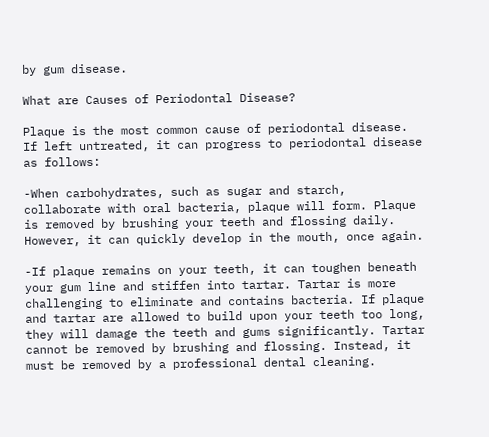by gum disease.

What are Causes of Periodontal Disease?

Plaque is the most common cause of periodontal disease. If left untreated, it can progress to periodontal disease as follows:

-When carbohydrates, such as sugar and starch, collaborate with oral bacteria, plaque will form. Plaque is removed by brushing your teeth and flossing daily. However, it can quickly develop in the mouth, once again.

-If plaque remains on your teeth, it can toughen beneath your gum line and stiffen into tartar. Tartar is more challenging to eliminate and contains bacteria. If plaque and tartar are allowed to build upon your teeth too long, they will damage the teeth and gums significantly. Tartar cannot be removed by brushing and flossing. Instead, it must be removed by a professional dental cleaning.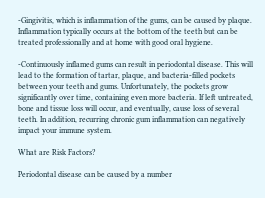-Gingivitis, which is inflammation of the gums, can be caused by plaque. Inflammation typically occurs at the bottom of the teeth but can be treated professionally and at home with good oral hygiene.

-Continuously inflamed gums can result in periodontal disease. This will lead to the formation of tartar, plaque, and bacteria-filled pockets between your teeth and gums. Unfortunately, the pockets grow significantly over time, containing even more bacteria. If left untreated, bone and tissue loss will occur, and eventually, cause loss of several teeth. In addition, recurring chronic gum inflammation can negatively impact your immune system.

What are Risk Factors?

Periodontal disease can be caused by a number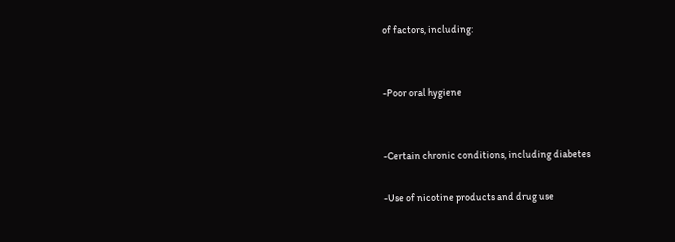of factors, including:


-Poor oral hygiene


-Certain chronic conditions, including diabetes

-Use of nicotine products and drug use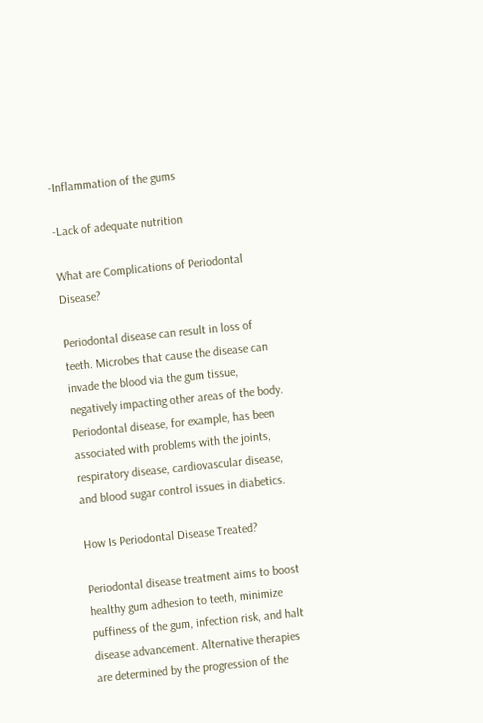-Inflammation of the gums

-Lack of adequate nutrition

What are Complications of Periodontal Disease?

Periodontal disease can result in loss of teeth. Microbes that cause the disease can invade the blood via the gum tissue, negatively impacting other areas of the body.  Periodontal disease, for example, has been associated with problems with the joints, respiratory disease, cardiovascular disease, and blood sugar control issues in diabetics.

How Is Periodontal Disease Treated?

Periodontal disease treatment aims to boost healthy gum adhesion to teeth, minimize puffiness of the gum, infection risk, and halt disease advancement. Alternative therapies are determined by the progression of the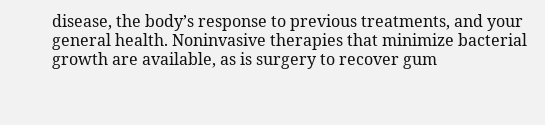disease, the body’s response to previous treatments, and your general health. Noninvasive therapies that minimize bacterial growth are available, as is surgery to recover gum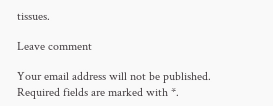tissues.

Leave comment

Your email address will not be published. Required fields are marked with *.